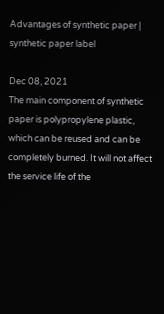Advantages of synthetic paper | synthetic paper label

Dec 08, 2021
The main component of synthetic paper is polypropylene plastic, which can be reused and can be completely burned. It will not affect the service life of the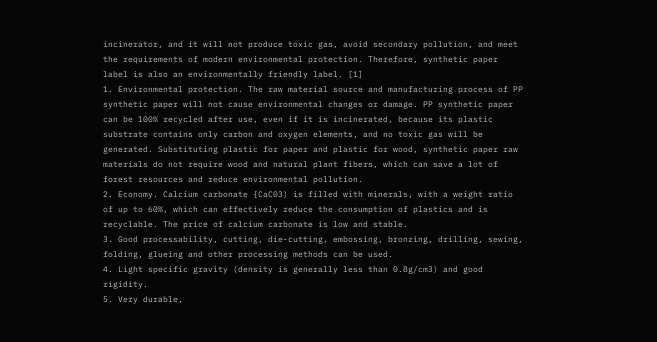incinerator, and it will not produce toxic gas, avoid secondary pollution, and meet the requirements of modern environmental protection. Therefore, synthetic paper label is also an environmentally friendly label. [1]
1. Environmental protection. The raw material source and manufacturing process of PP synthetic paper will not cause environmental changes or damage. PP synthetic paper can be 100% recycled after use, even if it is incinerated, because its plastic substrate contains only carbon and oxygen elements, and no toxic gas will be generated. Substituting plastic for paper and plastic for wood, synthetic paper raw materials do not require wood and natural plant fibers, which can save a lot of forest resources and reduce environmental pollution.
2. Economy. Calcium carbonate {CaC03) is filled with minerals, with a weight ratio of up to 60%, which can effectively reduce the consumption of plastics and is recyclable. The price of calcium carbonate is low and stable.
3. Good processability, cutting, die-cutting, embossing, bronzing, drilling, sewing, folding, glueing and other processing methods can be used.
4. Light specific gravity (density is generally less than 0.8g/cm3) and good rigidity.
5. Very durable,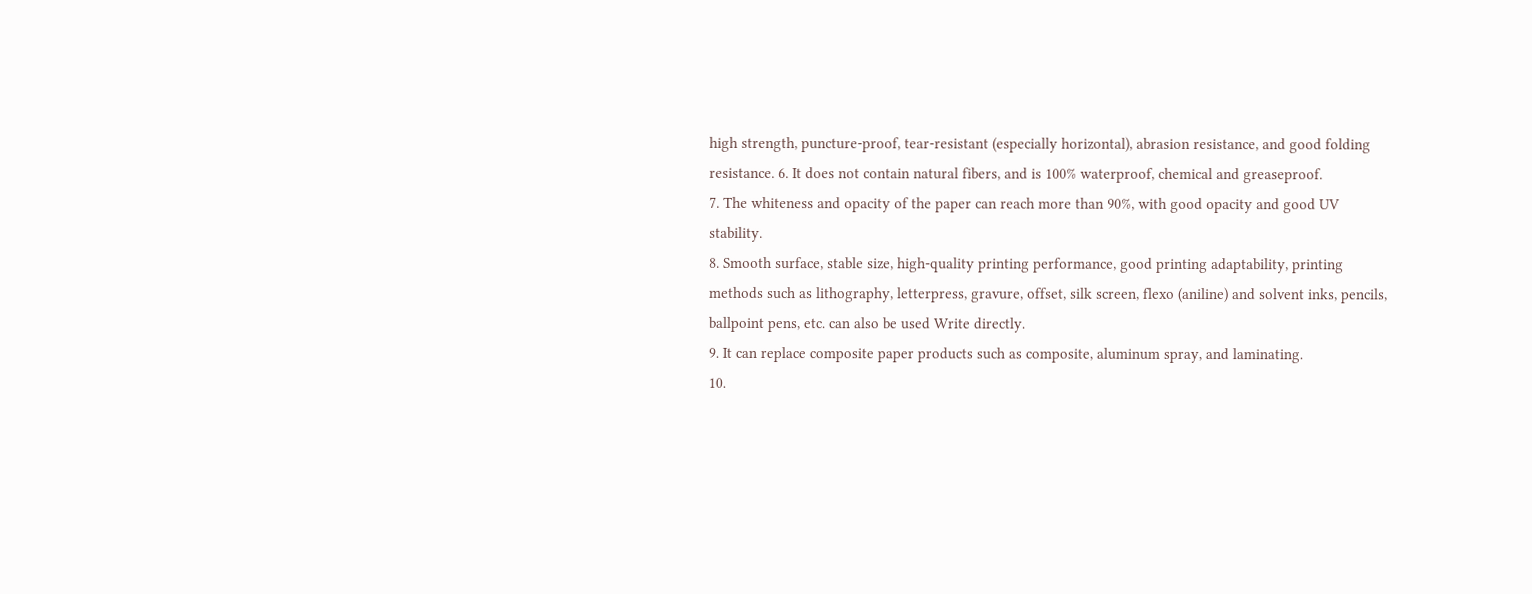high strength, puncture-proof, tear-resistant (especially horizontal), abrasion resistance, and good folding resistance. 6. It does not contain natural fibers, and is 100% waterproof, chemical and greaseproof.
7. The whiteness and opacity of the paper can reach more than 90%, with good opacity and good UV stability.
8. Smooth surface, stable size, high-quality printing performance, good printing adaptability, printing methods such as lithography, letterpress, gravure, offset, silk screen, flexo (aniline) and solvent inks, pencils, ballpoint pens, etc. can also be used Write directly.
9. It can replace composite paper products such as composite, aluminum spray, and laminating.
10.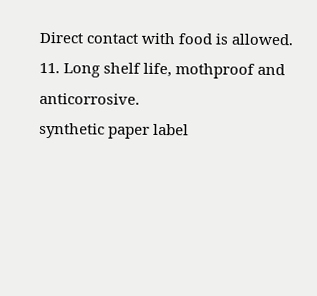Direct contact with food is allowed.
11. Long shelf life, mothproof and anticorrosive.
synthetic paper label